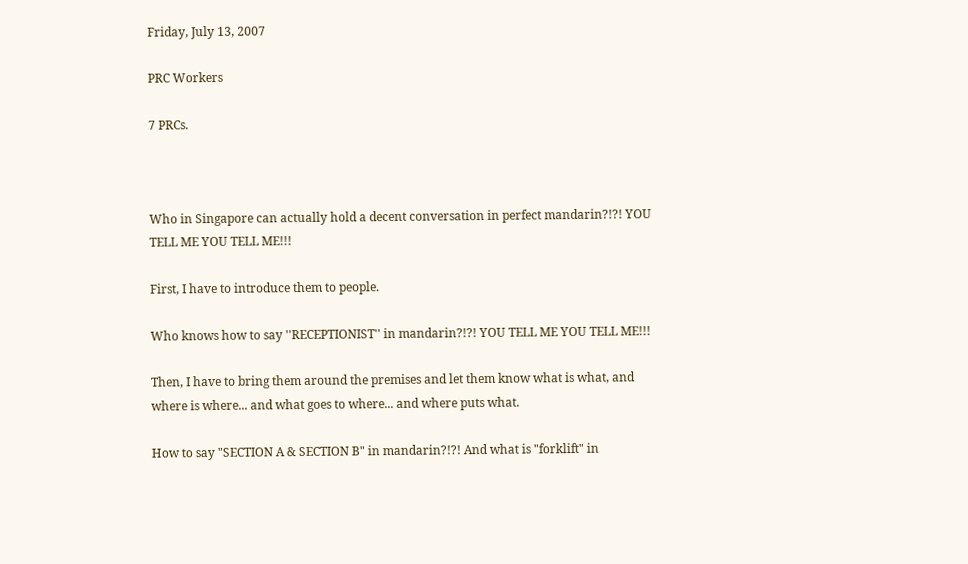Friday, July 13, 2007

PRC Workers

7 PRCs.



Who in Singapore can actually hold a decent conversation in perfect mandarin?!?! YOU TELL ME YOU TELL ME!!!

First, I have to introduce them to people.

Who knows how to say ''RECEPTIONIST'' in mandarin?!?! YOU TELL ME YOU TELL ME!!!

Then, I have to bring them around the premises and let them know what is what, and where is where... and what goes to where... and where puts what.

How to say "SECTION A & SECTION B" in mandarin?!?! And what is "forklift" in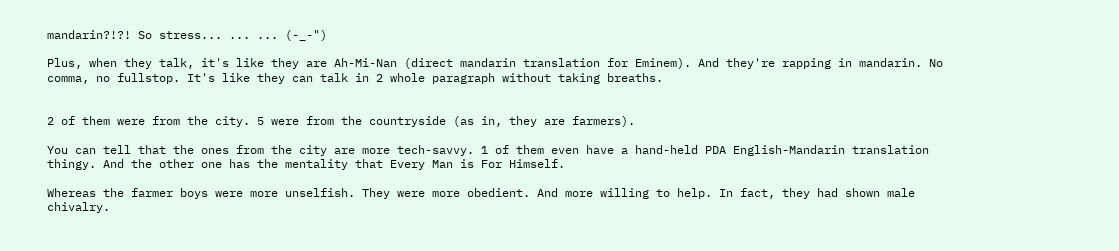mandarin?!?! So stress... ... ... (-_-")

Plus, when they talk, it's like they are Ah-Mi-Nan (direct mandarin translation for Eminem). And they're rapping in mandarin. No comma, no fullstop. It's like they can talk in 2 whole paragraph without taking breaths.


2 of them were from the city. 5 were from the countryside (as in, they are farmers).

You can tell that the ones from the city are more tech-savvy. 1 of them even have a hand-held PDA English-Mandarin translation thingy. And the other one has the mentality that Every Man is For Himself.

Whereas the farmer boys were more unselfish. They were more obedient. And more willing to help. In fact, they had shown male chivalry.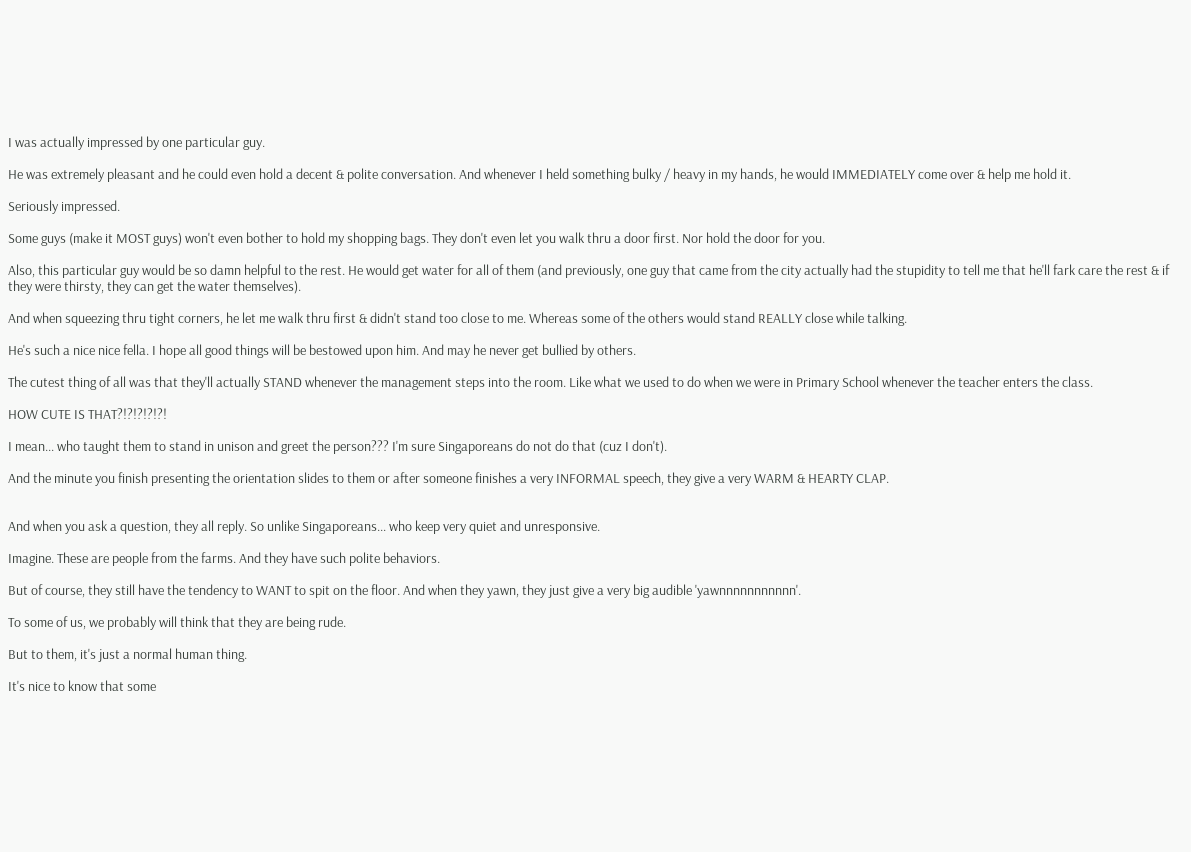I was actually impressed by one particular guy.

He was extremely pleasant and he could even hold a decent & polite conversation. And whenever I held something bulky / heavy in my hands, he would IMMEDIATELY come over & help me hold it.

Seriously impressed.

Some guys (make it MOST guys) won't even bother to hold my shopping bags. They don't even let you walk thru a door first. Nor hold the door for you.

Also, this particular guy would be so damn helpful to the rest. He would get water for all of them (and previously, one guy that came from the city actually had the stupidity to tell me that he'll fark care the rest & if they were thirsty, they can get the water themselves).

And when squeezing thru tight corners, he let me walk thru first & didn't stand too close to me. Whereas some of the others would stand REALLY close while talking.

He's such a nice nice fella. I hope all good things will be bestowed upon him. And may he never get bullied by others.

The cutest thing of all was that they'll actually STAND whenever the management steps into the room. Like what we used to do when we were in Primary School whenever the teacher enters the class.

HOW CUTE IS THAT?!?!?!?!?!

I mean... who taught them to stand in unison and greet the person??? I'm sure Singaporeans do not do that (cuz I don't).

And the minute you finish presenting the orientation slides to them or after someone finishes a very INFORMAL speech, they give a very WARM & HEARTY CLAP.


And when you ask a question, they all reply. So unlike Singaporeans... who keep very quiet and unresponsive.

Imagine. These are people from the farms. And they have such polite behaviors.

But of course, they still have the tendency to WANT to spit on the floor. And when they yawn, they just give a very big audible 'yawnnnnnnnnnnn'.

To some of us, we probably will think that they are being rude.

But to them, it's just a normal human thing.

It's nice to know that some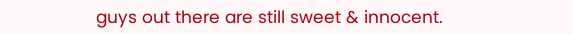guys out there are still sweet & innocent.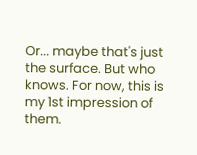Or... maybe that's just the surface. But who knows. For now, this is my 1st impression of them.